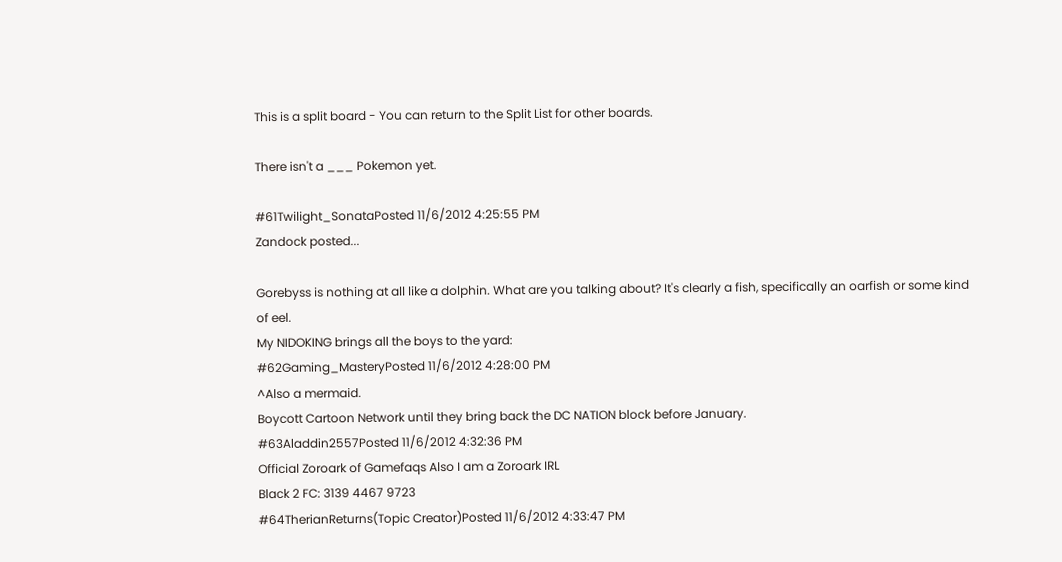This is a split board - You can return to the Split List for other boards.

There isn't a ___ Pokemon yet.

#61Twilight_SonataPosted 11/6/2012 4:25:55 PM
Zandock posted...

Gorebyss is nothing at all like a dolphin. What are you talking about? It's clearly a fish, specifically an oarfish or some kind of eel.
My NIDOKING brings all the boys to the yard:
#62Gaming_MasteryPosted 11/6/2012 4:28:00 PM
^Also a mermaid.
Boycott Cartoon Network until they bring back the DC NATION block before January.
#63Aladdin2557Posted 11/6/2012 4:32:36 PM
Official Zoroark of Gamefaqs Also I am a Zoroark IRL
Black 2 FC: 3139 4467 9723
#64TherianReturns(Topic Creator)Posted 11/6/2012 4:33:47 PM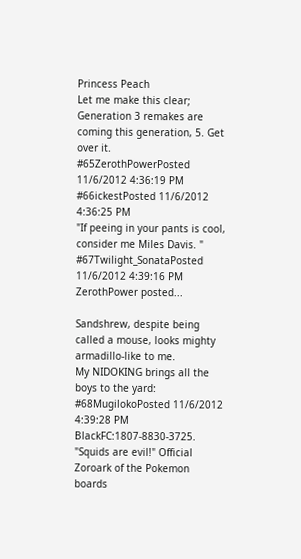Princess Peach
Let me make this clear; Generation 3 remakes are coming this generation, 5. Get over it.
#65ZerothPowerPosted 11/6/2012 4:36:19 PM
#66ickestPosted 11/6/2012 4:36:25 PM
"If peeing in your pants is cool, consider me Miles Davis. "
#67Twilight_SonataPosted 11/6/2012 4:39:16 PM
ZerothPower posted...

Sandshrew, despite being called a mouse, looks mighty armadillo-like to me.
My NIDOKING brings all the boys to the yard:
#68MugilokoPosted 11/6/2012 4:39:28 PM
BlackFC:1807-8830-3725. "Squids are evil!" Official Zoroark of the Pokemon boards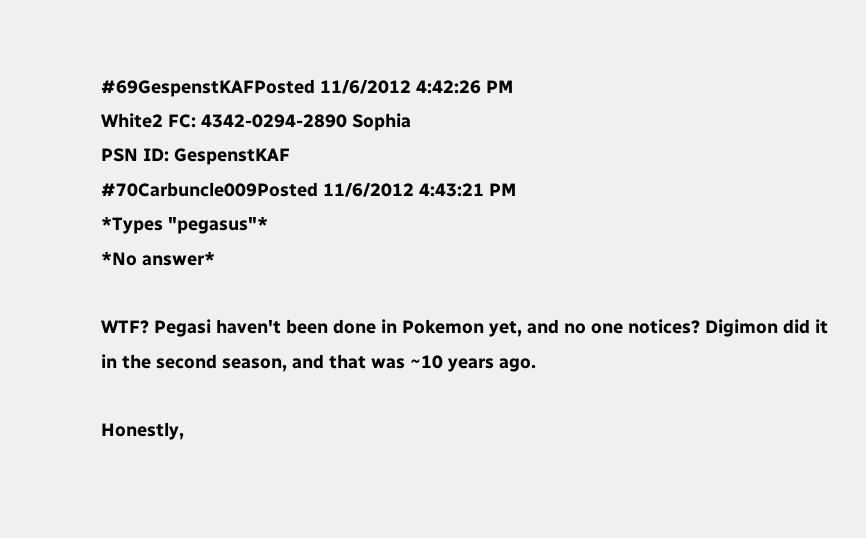#69GespenstKAFPosted 11/6/2012 4:42:26 PM
White2 FC: 4342-0294-2890 Sophia
PSN ID: GespenstKAF
#70Carbuncle009Posted 11/6/2012 4:43:21 PM
*Types "pegasus"*
*No answer*

WTF? Pegasi haven't been done in Pokemon yet, and no one notices? Digimon did it in the second season, and that was ~10 years ago.

Honestly,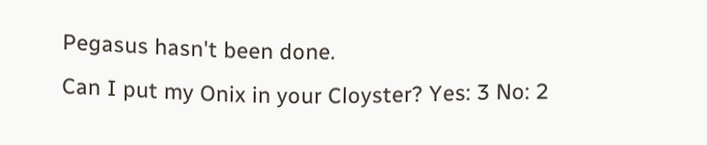Pegasus hasn't been done.
Can I put my Onix in your Cloyster? Yes: 3 No: 2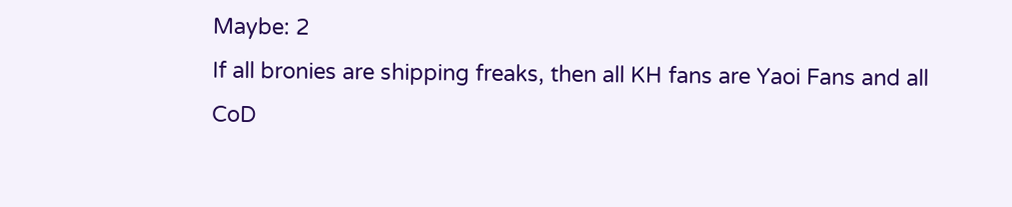Maybe: 2
If all bronies are shipping freaks, then all KH fans are Yaoi Fans and all CoD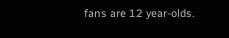fans are 12 year-olds.